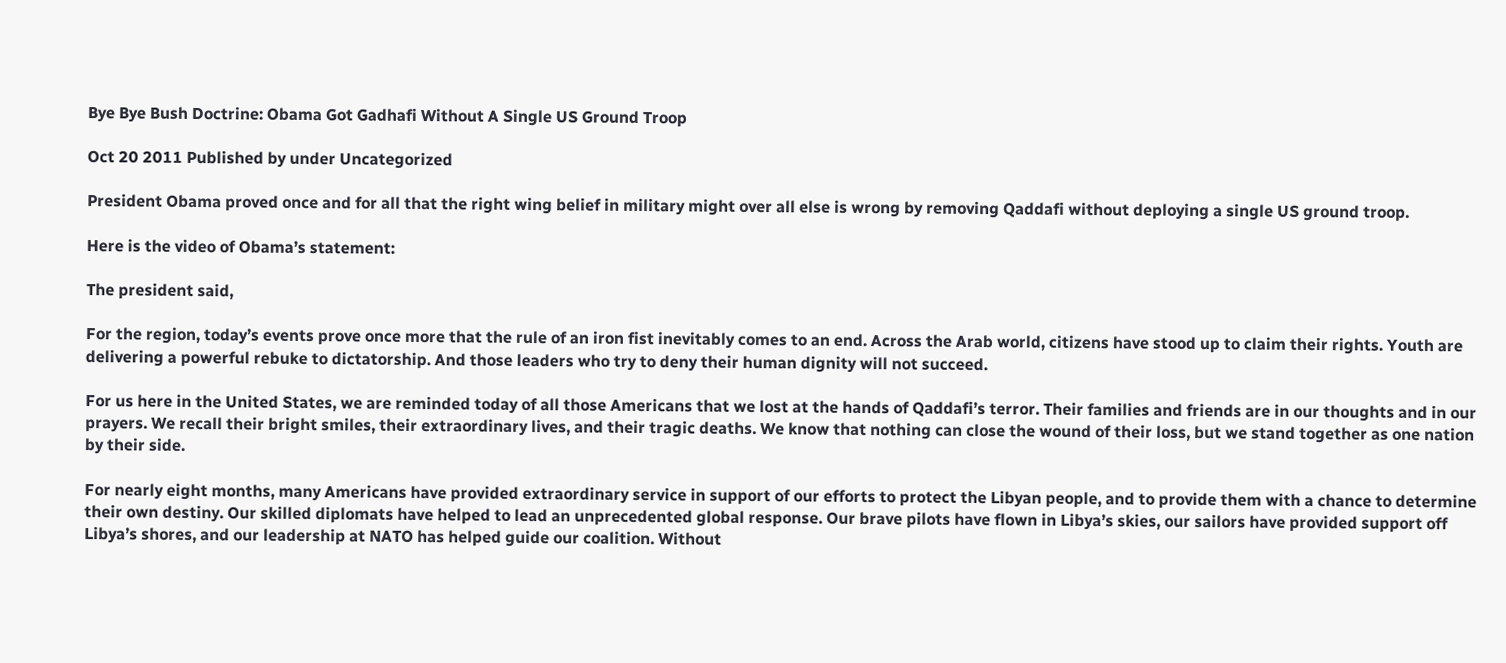Bye Bye Bush Doctrine: Obama Got Gadhafi Without A Single US Ground Troop

Oct 20 2011 Published by under Uncategorized

President Obama proved once and for all that the right wing belief in military might over all else is wrong by removing Qaddafi without deploying a single US ground troop.

Here is the video of Obama’s statement:

The president said,

For the region, today’s events prove once more that the rule of an iron fist inevitably comes to an end. Across the Arab world, citizens have stood up to claim their rights. Youth are delivering a powerful rebuke to dictatorship. And those leaders who try to deny their human dignity will not succeed.

For us here in the United States, we are reminded today of all those Americans that we lost at the hands of Qaddafi’s terror. Their families and friends are in our thoughts and in our prayers. We recall their bright smiles, their extraordinary lives, and their tragic deaths. We know that nothing can close the wound of their loss, but we stand together as one nation by their side.

For nearly eight months, many Americans have provided extraordinary service in support of our efforts to protect the Libyan people, and to provide them with a chance to determine their own destiny. Our skilled diplomats have helped to lead an unprecedented global response. Our brave pilots have flown in Libya’s skies, our sailors have provided support off Libya’s shores, and our leadership at NATO has helped guide our coalition. Without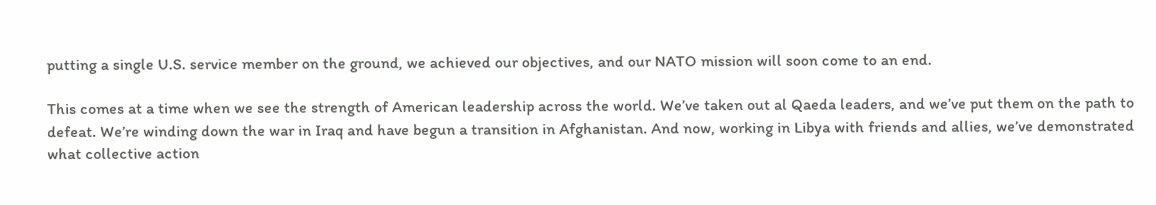putting a single U.S. service member on the ground, we achieved our objectives, and our NATO mission will soon come to an end.

This comes at a time when we see the strength of American leadership across the world. We’ve taken out al Qaeda leaders, and we’ve put them on the path to defeat. We’re winding down the war in Iraq and have begun a transition in Afghanistan. And now, working in Libya with friends and allies, we’ve demonstrated what collective action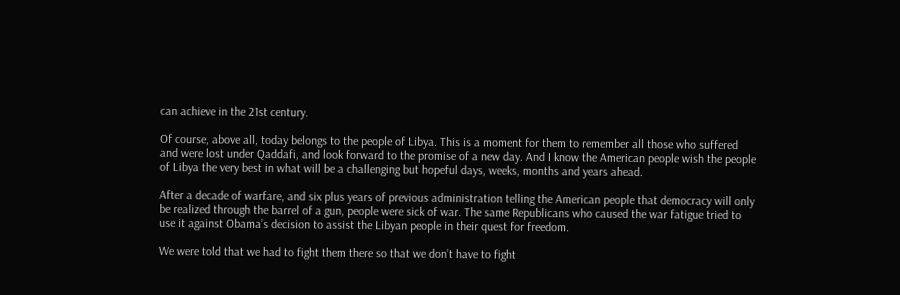can achieve in the 21st century.

Of course, above all, today belongs to the people of Libya. This is a moment for them to remember all those who suffered and were lost under Qaddafi, and look forward to the promise of a new day. And I know the American people wish the people of Libya the very best in what will be a challenging but hopeful days, weeks, months and years ahead.

After a decade of warfare, and six plus years of previous administration telling the American people that democracy will only be realized through the barrel of a gun, people were sick of war. The same Republicans who caused the war fatigue tried to use it against Obama’s decision to assist the Libyan people in their quest for freedom.

We were told that we had to fight them there so that we don’t have to fight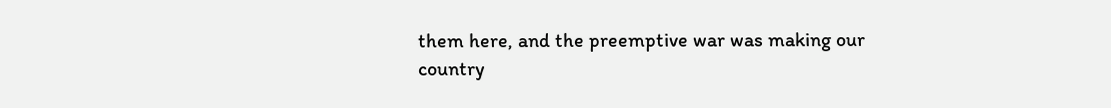them here, and the preemptive war was making our country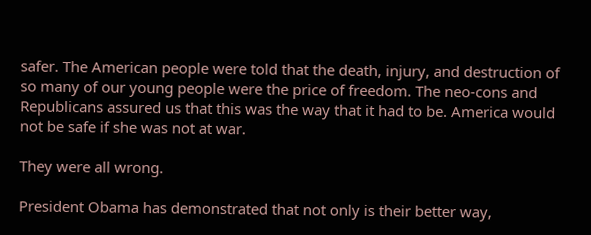safer. The American people were told that the death, injury, and destruction of so many of our young people were the price of freedom. The neo-cons and Republicans assured us that this was the way that it had to be. America would not be safe if she was not at war.

They were all wrong.

President Obama has demonstrated that not only is their better way,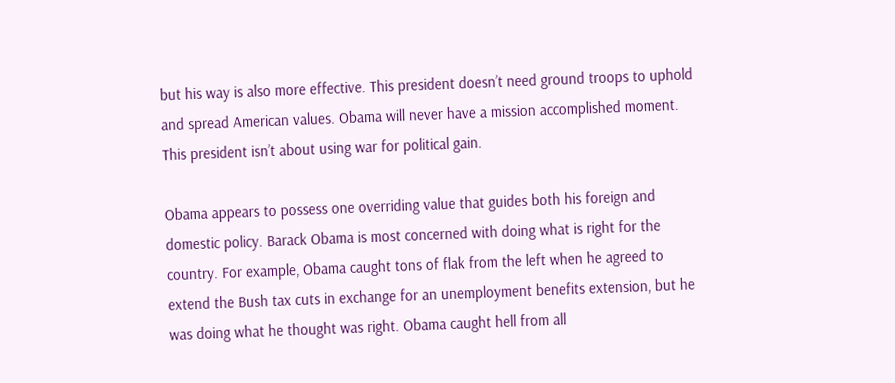but his way is also more effective. This president doesn’t need ground troops to uphold and spread American values. Obama will never have a mission accomplished moment. This president isn’t about using war for political gain.

Obama appears to possess one overriding value that guides both his foreign and domestic policy. Barack Obama is most concerned with doing what is right for the country. For example, Obama caught tons of flak from the left when he agreed to extend the Bush tax cuts in exchange for an unemployment benefits extension, but he was doing what he thought was right. Obama caught hell from all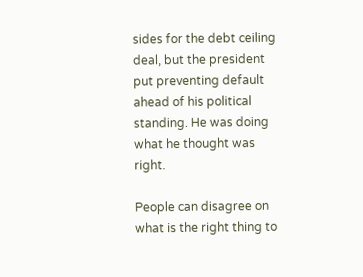sides for the debt ceiling deal, but the president put preventing default ahead of his political standing. He was doing what he thought was right.

People can disagree on what is the right thing to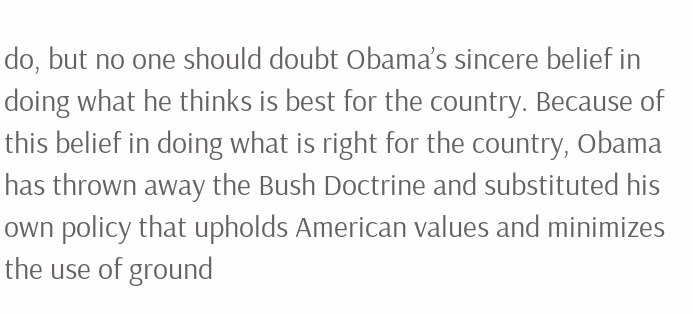do, but no one should doubt Obama’s sincere belief in doing what he thinks is best for the country. Because of this belief in doing what is right for the country, Obama has thrown away the Bush Doctrine and substituted his own policy that upholds American values and minimizes the use of ground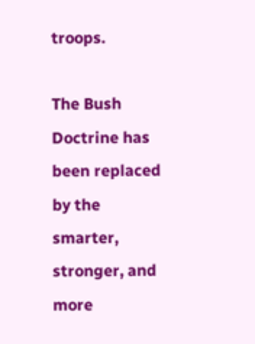troops.

The Bush Doctrine has been replaced by the smarter, stronger, and more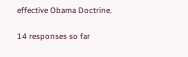effective Obama Doctrine.

14 responses so far